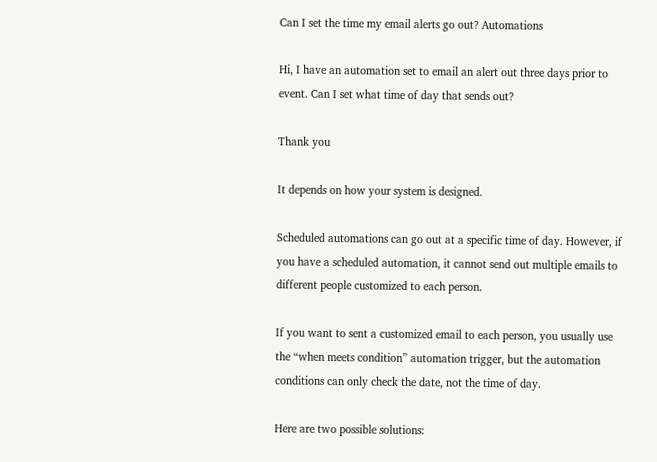Can I set the time my email alerts go out? Automations

Hi, I have an automation set to email an alert out three days prior to event. Can I set what time of day that sends out?

Thank you

It depends on how your system is designed.

Scheduled automations can go out at a specific time of day. However, if you have a scheduled automation, it cannot send out multiple emails to different people customized to each person.

If you want to sent a customized email to each person, you usually use the “when meets condition” automation trigger, but the automation conditions can only check the date, not the time of day.

Here are two possible solutions: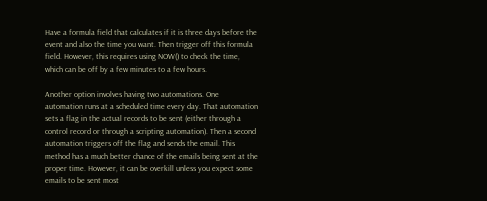Have a formula field that calculates if it is three days before the event and also the time you want. Then trigger off this formula field. However, this requires using NOW() to check the time, which can be off by a few minutes to a few hours.

Another option involves having two automations. One automation runs at a scheduled time every day. That automation sets a flag in the actual records to be sent (either through a control record or through a scripting automation). Then a second automation triggers off the flag and sends the email. This method has a much better chance of the emails being sent at the proper time. However, it can be overkill unless you expect some emails to be sent most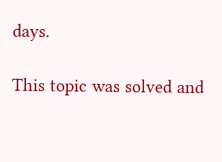days.

This topic was solved and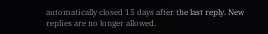automatically closed 15 days after the last reply. New replies are no longer allowed.